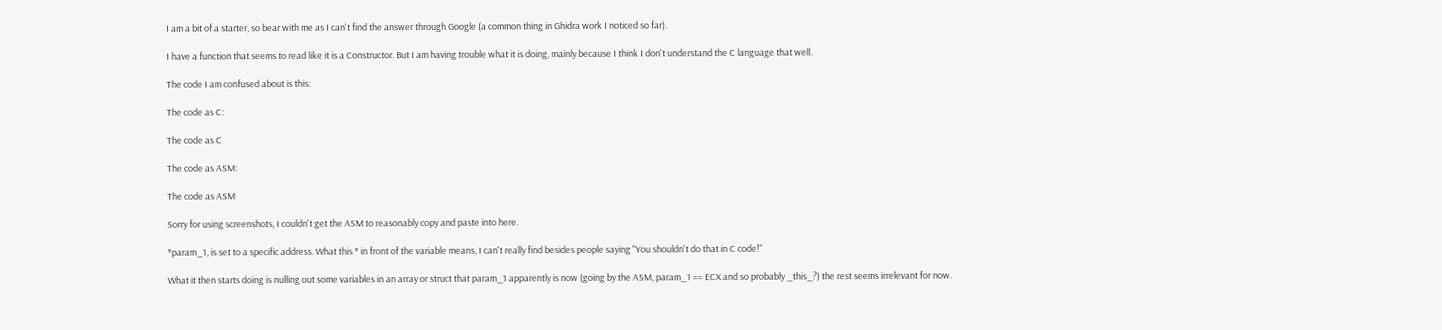I am a bit of a starter, so bear with me as I can't find the answer through Google (a common thing in Ghidra work I noticed so far).

I have a function that seems to read like it is a Constructor. But I am having trouble what it is doing, mainly because I think I don't understand the C language that well.

The code I am confused about is this:

The code as C:

The code as C

The code as ASM:

The code as ASM

Sorry for using screenshots, I couldn't get the ASM to reasonably copy and paste into here.

*param_1, is set to a specific address. What this * in front of the variable means, I can't really find besides people saying "You shouldn't do that in C code!"

What it then starts doing is nulling out some variables in an array or struct that param_1 apparently is now (going by the ASM, param_1 == ECX and so probably _this_?) the rest seems irrelevant for now.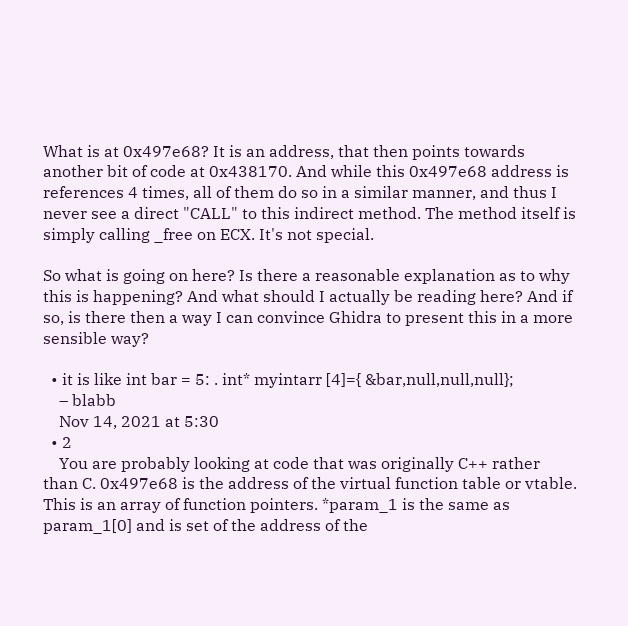What is at 0x497e68? It is an address, that then points towards another bit of code at 0x438170. And while this 0x497e68 address is references 4 times, all of them do so in a similar manner, and thus I never see a direct "CALL" to this indirect method. The method itself is simply calling _free on ECX. It's not special.

So what is going on here? Is there a reasonable explanation as to why this is happening? And what should I actually be reading here? And if so, is there then a way I can convince Ghidra to present this in a more sensible way?

  • it is like int bar = 5: . int* myintarr [4]={ &bar,null,null,null};
    – blabb
    Nov 14, 2021 at 5:30
  • 2
    You are probably looking at code that was originally C++ rather than C. 0x497e68 is the address of the virtual function table or vtable. This is an array of function pointers. *param_1 is the same as param_1[0] and is set of the address of the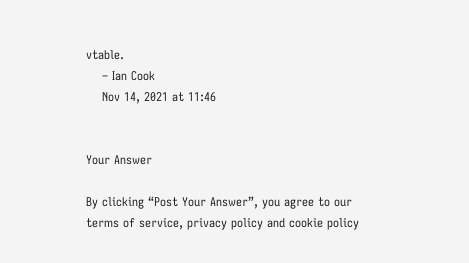vtable.
    – Ian Cook
    Nov 14, 2021 at 11:46


Your Answer

By clicking “Post Your Answer”, you agree to our terms of service, privacy policy and cookie policy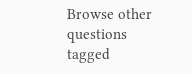Browse other questions tagged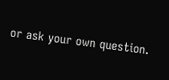or ask your own question.